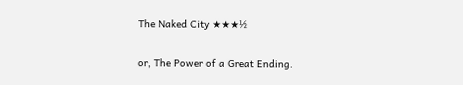The Naked City ★★★½

or, The Power of a Great Ending.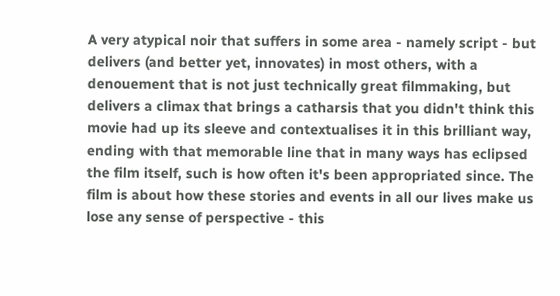A very atypical noir that suffers in some area - namely script - but delivers (and better yet, innovates) in most others, with a denouement that is not just technically great filmmaking, but delivers a climax that brings a catharsis that you didn't think this movie had up its sleeve and contextualises it in this brilliant way, ending with that memorable line that in many ways has eclipsed the film itself, such is how often it's been appropriated since. The film is about how these stories and events in all our lives make us lose any sense of perspective - this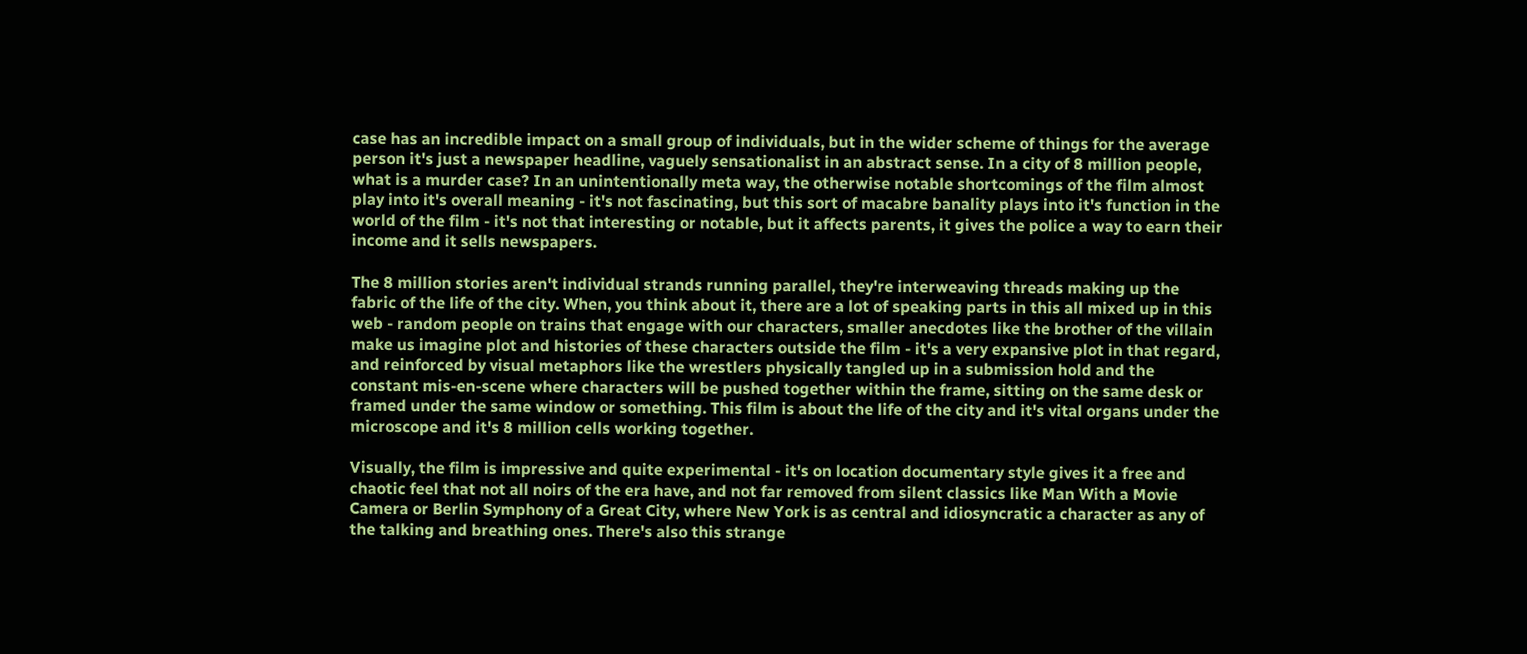case has an incredible impact on a small group of individuals, but in the wider scheme of things for the average person it's just a newspaper headline, vaguely sensationalist in an abstract sense. In a city of 8 million people, what is a murder case? In an unintentionally meta way, the otherwise notable shortcomings of the film almost play into it's overall meaning - it's not fascinating, but this sort of macabre banality plays into it's function in the world of the film - it's not that interesting or notable, but it affects parents, it gives the police a way to earn their income and it sells newspapers.

The 8 million stories aren't individual strands running parallel, they're interweaving threads making up the fabric of the life of the city. When, you think about it, there are a lot of speaking parts in this all mixed up in this web - random people on trains that engage with our characters, smaller anecdotes like the brother of the villain make us imagine plot and histories of these characters outside the film - it's a very expansive plot in that regard, and reinforced by visual metaphors like the wrestlers physically tangled up in a submission hold and the constant mis-en-scene where characters will be pushed together within the frame, sitting on the same desk or framed under the same window or something. This film is about the life of the city and it's vital organs under the microscope and it's 8 million cells working together.

Visually, the film is impressive and quite experimental - it's on location documentary style gives it a free and chaotic feel that not all noirs of the era have, and not far removed from silent classics like Man With a Movie Camera or Berlin Symphony of a Great City, where New York is as central and idiosyncratic a character as any of the talking and breathing ones. There's also this strange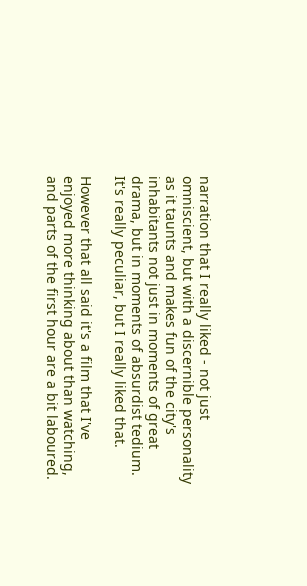narration that I really liked - not just omniscient, but with a discernible personality as it taunts and makes fun of the city's inhabitants not just in moments of great drama, but in moments of absurdist tedium. It's really peculiar, but I really liked that.

However that all said it's a film that I've enjoyed more thinking about than watching, and parts of the first hour are a bit laboured.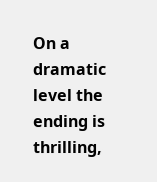On a dramatic level the ending is thrilling,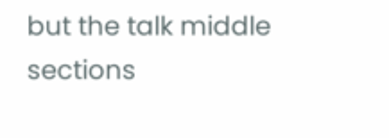but the talk middle sections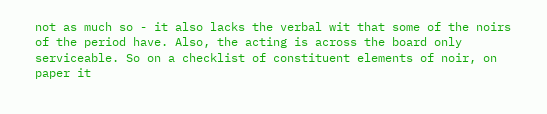not as much so - it also lacks the verbal wit that some of the noirs of the period have. Also, the acting is across the board only serviceable. So on a checklist of constituent elements of noir, on paper it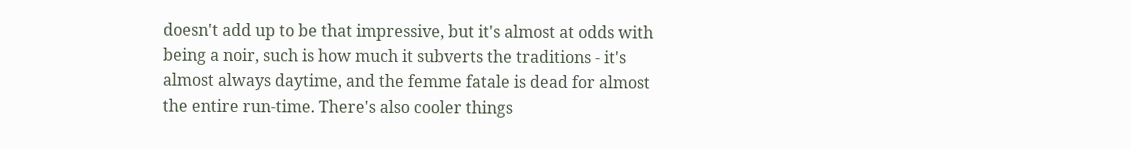doesn't add up to be that impressive, but it's almost at odds with being a noir, such is how much it subverts the traditions - it's almost always daytime, and the femme fatale is dead for almost the entire run-time. There's also cooler things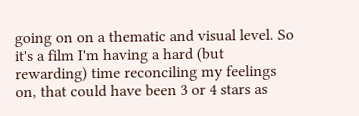going on on a thematic and visual level. So it's a film I'm having a hard (but rewarding) time reconciling my feelings on, that could have been 3 or 4 stars as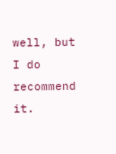well, but I do recommend it.